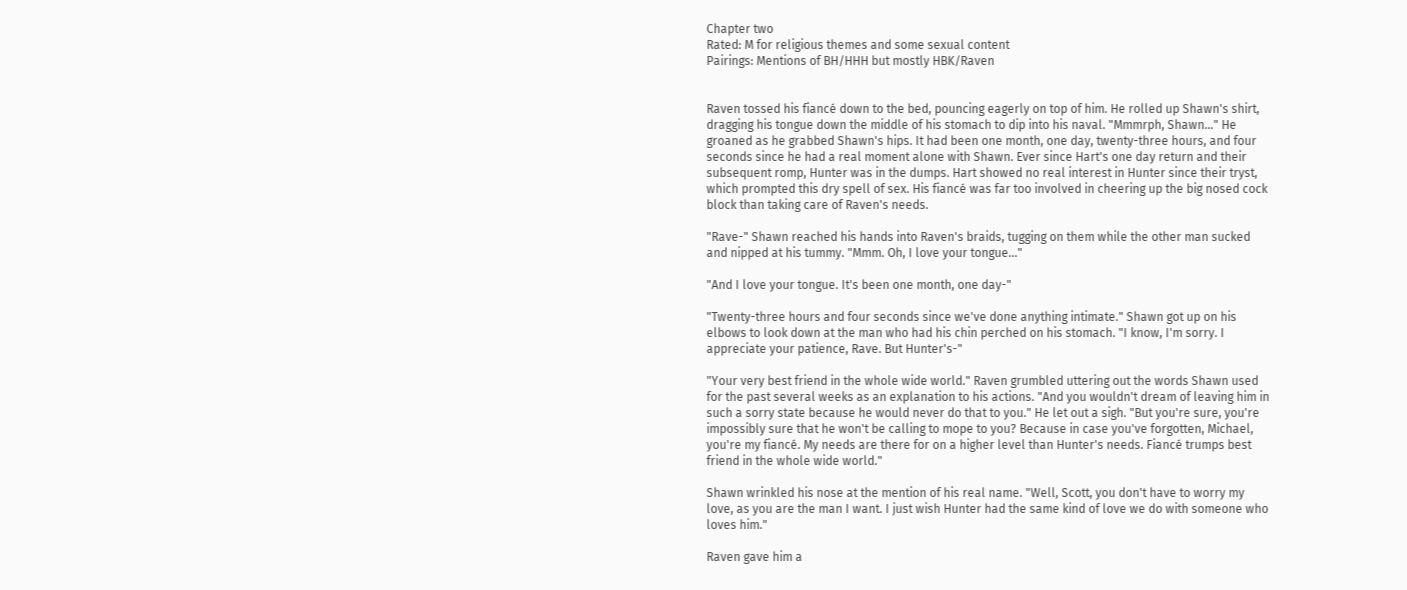Chapter two
Rated: M for religious themes and some sexual content
Pairings: Mentions of BH/HHH but mostly HBK/Raven


Raven tossed his fiancé down to the bed, pouncing eagerly on top of him. He rolled up Shawn's shirt, dragging his tongue down the middle of his stomach to dip into his naval. "Mmmrph, Shawn…" He groaned as he grabbed Shawn's hips. It had been one month, one day, twenty-three hours, and four seconds since he had a real moment alone with Shawn. Ever since Hart's one day return and their subsequent romp, Hunter was in the dumps. Hart showed no real interest in Hunter since their tryst, which prompted this dry spell of sex. His fiancé was far too involved in cheering up the big nosed cock block than taking care of Raven's needs.

"Rave-" Shawn reached his hands into Raven's braids, tugging on them while the other man sucked and nipped at his tummy. "Mmm. Oh, I love your tongue…"

"And I love your tongue. It's been one month, one day-"

"Twenty-three hours and four seconds since we've done anything intimate." Shawn got up on his elbows to look down at the man who had his chin perched on his stomach. "I know, I'm sorry. I appreciate your patience, Rave. But Hunter's-"

"Your very best friend in the whole wide world." Raven grumbled uttering out the words Shawn used for the past several weeks as an explanation to his actions. "And you wouldn't dream of leaving him in such a sorry state because he would never do that to you." He let out a sigh. "But you're sure, you're impossibly sure that he won't be calling to mope to you? Because in case you've forgotten, Michael, you're my fiancé. My needs are there for on a higher level than Hunter's needs. Fiancé trumps best friend in the whole wide world."

Shawn wrinkled his nose at the mention of his real name. "Well, Scott, you don't have to worry my love, as you are the man I want. I just wish Hunter had the same kind of love we do with someone who loves him."

Raven gave him a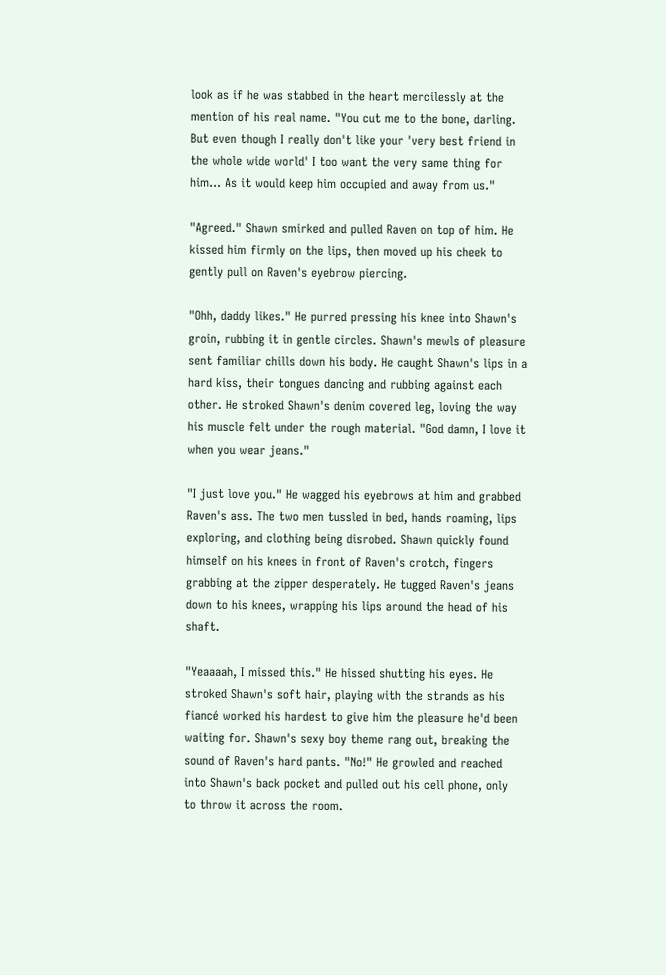look as if he was stabbed in the heart mercilessly at the mention of his real name. "You cut me to the bone, darling. But even though I really don't like your 'very best friend in the whole wide world' I too want the very same thing for him... As it would keep him occupied and away from us."

"Agreed." Shawn smirked and pulled Raven on top of him. He kissed him firmly on the lips, then moved up his cheek to gently pull on Raven's eyebrow piercing.

"Ohh, daddy likes." He purred pressing his knee into Shawn's groin, rubbing it in gentle circles. Shawn's mewls of pleasure sent familiar chills down his body. He caught Shawn's lips in a hard kiss, their tongues dancing and rubbing against each other. He stroked Shawn's denim covered leg, loving the way his muscle felt under the rough material. "God damn, I love it when you wear jeans."

"I just love you." He wagged his eyebrows at him and grabbed Raven's ass. The two men tussled in bed, hands roaming, lips exploring, and clothing being disrobed. Shawn quickly found himself on his knees in front of Raven's crotch, fingers grabbing at the zipper desperately. He tugged Raven's jeans down to his knees, wrapping his lips around the head of his shaft.

"Yeaaaah, I missed this." He hissed shutting his eyes. He stroked Shawn's soft hair, playing with the strands as his fiancé worked his hardest to give him the pleasure he'd been waiting for. Shawn's sexy boy theme rang out, breaking the sound of Raven's hard pants. "No!" He growled and reached into Shawn's back pocket and pulled out his cell phone, only to throw it across the room.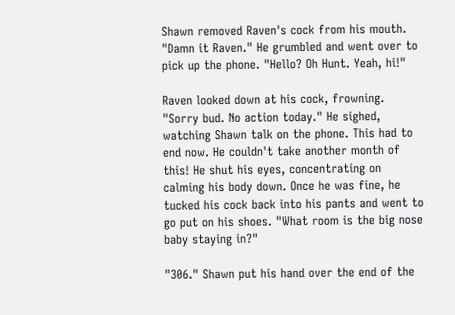Shawn removed Raven's cock from his mouth. "Damn it Raven." He grumbled and went over to pick up the phone. "Hello? Oh Hunt. Yeah, hi!"

Raven looked down at his cock, frowning. "Sorry bud. No action today." He sighed, watching Shawn talk on the phone. This had to end now. He couldn't take another month of this! He shut his eyes, concentrating on calming his body down. Once he was fine, he tucked his cock back into his pants and went to go put on his shoes. "What room is the big nose baby staying in?"

"306." Shawn put his hand over the end of the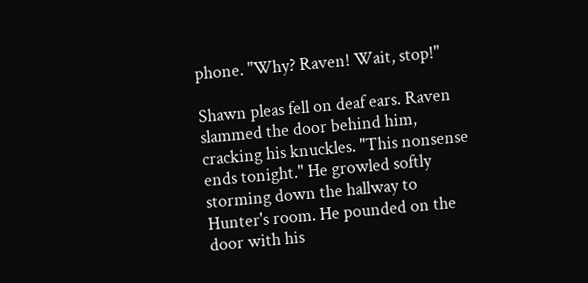phone. "Why? Raven! Wait, stop!"

Shawn pleas fell on deaf ears. Raven slammed the door behind him, cracking his knuckles. "This nonsense ends tonight." He growled softly storming down the hallway to Hunter's room. He pounded on the door with his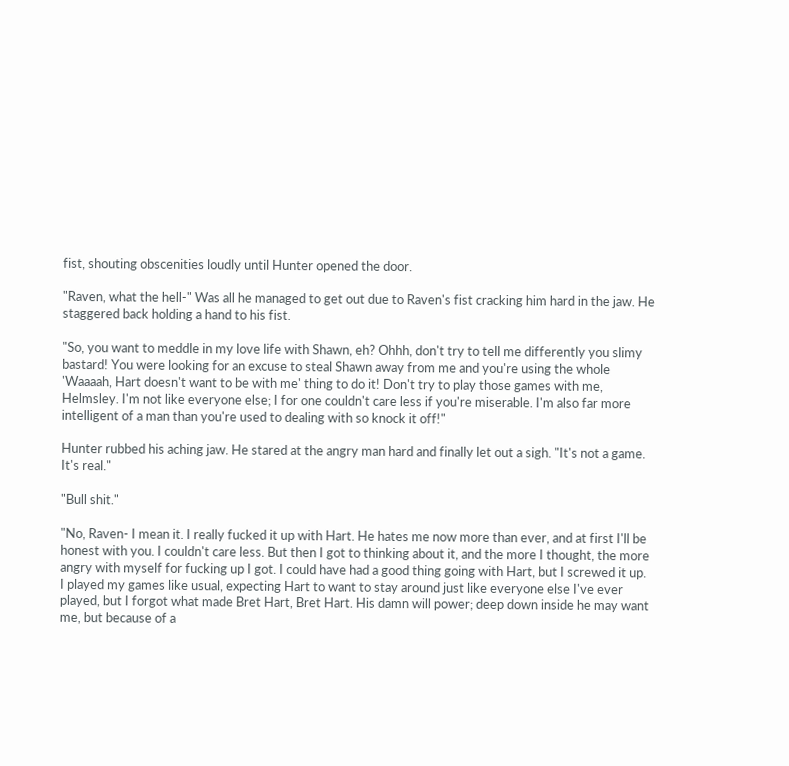fist, shouting obscenities loudly until Hunter opened the door.

"Raven, what the hell-" Was all he managed to get out due to Raven's fist cracking him hard in the jaw. He staggered back holding a hand to his fist.

"So, you want to meddle in my love life with Shawn, eh? Ohhh, don't try to tell me differently you slimy bastard! You were looking for an excuse to steal Shawn away from me and you're using the whole 'Waaaah, Hart doesn't want to be with me' thing to do it! Don't try to play those games with me, Helmsley. I'm not like everyone else; I for one couldn't care less if you're miserable. I'm also far more intelligent of a man than you're used to dealing with so knock it off!"

Hunter rubbed his aching jaw. He stared at the angry man hard and finally let out a sigh. "It's not a game. It's real."

"Bull shit."

"No, Raven- I mean it. I really fucked it up with Hart. He hates me now more than ever, and at first I'll be honest with you. I couldn't care less. But then I got to thinking about it, and the more I thought, the more angry with myself for fucking up I got. I could have had a good thing going with Hart, but I screwed it up. I played my games like usual, expecting Hart to want to stay around just like everyone else I've ever played, but I forgot what made Bret Hart, Bret Hart. His damn will power; deep down inside he may want me, but because of a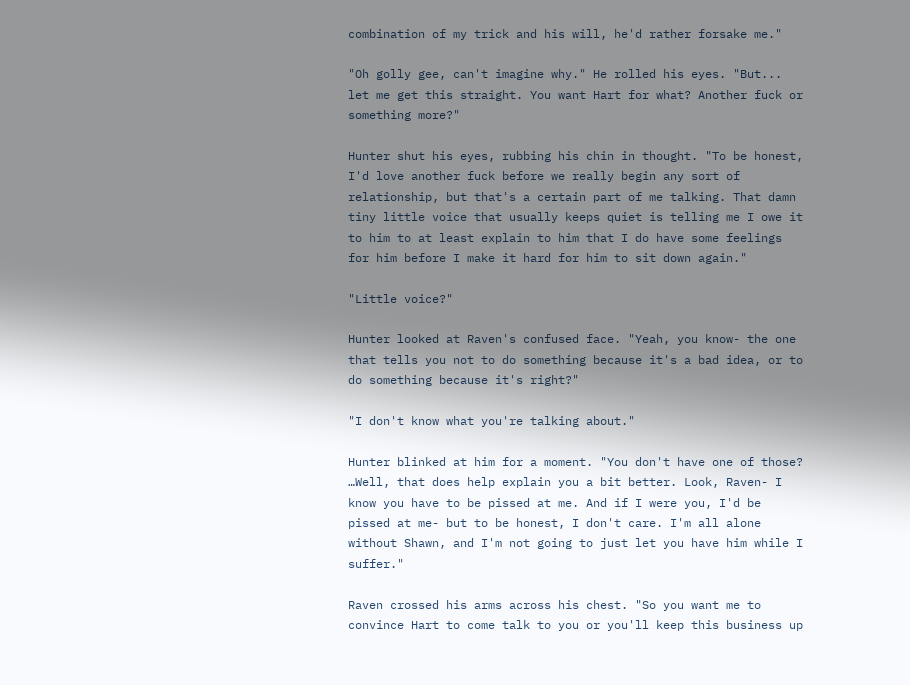combination of my trick and his will, he'd rather forsake me."

"Oh golly gee, can't imagine why." He rolled his eyes. "But... let me get this straight. You want Hart for what? Another fuck or something more?"

Hunter shut his eyes, rubbing his chin in thought. "To be honest, I'd love another fuck before we really begin any sort of relationship, but that's a certain part of me talking. That damn tiny little voice that usually keeps quiet is telling me I owe it to him to at least explain to him that I do have some feelings for him before I make it hard for him to sit down again."

"Little voice?"

Hunter looked at Raven's confused face. "Yeah, you know- the one that tells you not to do something because it's a bad idea, or to do something because it's right?"

"I don't know what you're talking about."

Hunter blinked at him for a moment. "You don't have one of those? …Well, that does help explain you a bit better. Look, Raven- I know you have to be pissed at me. And if I were you, I'd be pissed at me- but to be honest, I don't care. I'm all alone without Shawn, and I'm not going to just let you have him while I suffer."

Raven crossed his arms across his chest. "So you want me to convince Hart to come talk to you or you'll keep this business up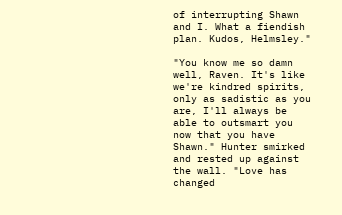of interrupting Shawn and I. What a fiendish plan. Kudos, Helmsley."

"You know me so damn well, Raven. It's like we're kindred spirits, only as sadistic as you are, I'll always be able to outsmart you now that you have Shawn." Hunter smirked and rested up against the wall. "Love has changed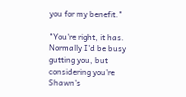you for my benefit."

"You're right, it has. Normally I'd be busy gutting you, but considering you're Shawn's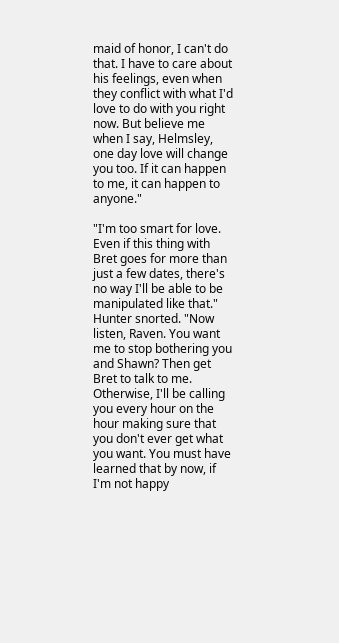maid of honor, I can't do that. I have to care about his feelings, even when they conflict with what I'd love to do with you right now. But believe me when I say, Helmsley, one day love will change you too. If it can happen to me, it can happen to anyone."

"I'm too smart for love. Even if this thing with Bret goes for more than just a few dates, there's no way I'll be able to be manipulated like that." Hunter snorted. "Now listen, Raven. You want me to stop bothering you and Shawn? Then get Bret to talk to me. Otherwise, I'll be calling you every hour on the hour making sure that you don't ever get what you want. You must have learned that by now, if I'm not happy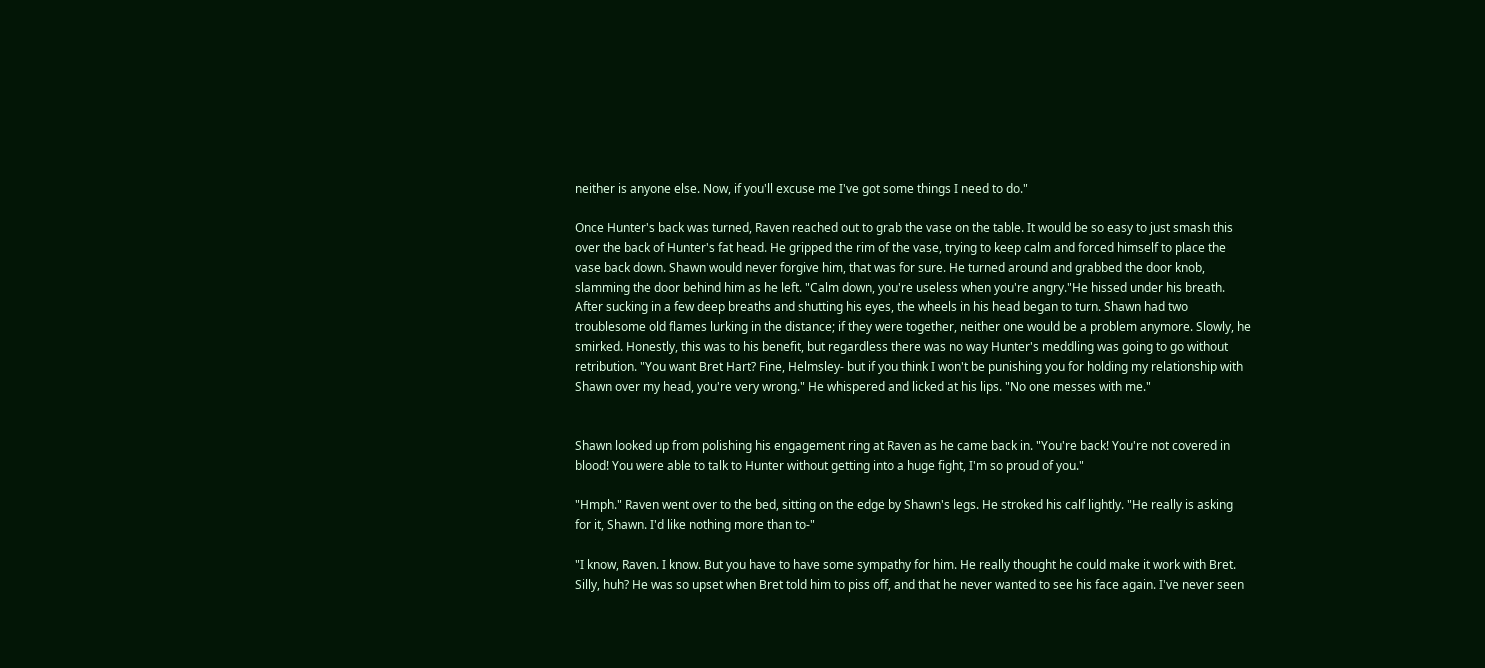neither is anyone else. Now, if you'll excuse me I've got some things I need to do."

Once Hunter's back was turned, Raven reached out to grab the vase on the table. It would be so easy to just smash this over the back of Hunter's fat head. He gripped the rim of the vase, trying to keep calm and forced himself to place the vase back down. Shawn would never forgive him, that was for sure. He turned around and grabbed the door knob, slamming the door behind him as he left. "Calm down, you're useless when you're angry."He hissed under his breath. After sucking in a few deep breaths and shutting his eyes, the wheels in his head began to turn. Shawn had two troublesome old flames lurking in the distance; if they were together, neither one would be a problem anymore. Slowly, he smirked. Honestly, this was to his benefit, but regardless there was no way Hunter's meddling was going to go without retribution. "You want Bret Hart? Fine, Helmsley- but if you think I won't be punishing you for holding my relationship with Shawn over my head, you're very wrong." He whispered and licked at his lips. "No one messes with me."


Shawn looked up from polishing his engagement ring at Raven as he came back in. "You're back! You're not covered in blood! You were able to talk to Hunter without getting into a huge fight, I'm so proud of you."

"Hmph." Raven went over to the bed, sitting on the edge by Shawn's legs. He stroked his calf lightly. "He really is asking for it, Shawn. I'd like nothing more than to-"

"I know, Raven. I know. But you have to have some sympathy for him. He really thought he could make it work with Bret. Silly, huh? He was so upset when Bret told him to piss off, and that he never wanted to see his face again. I've never seen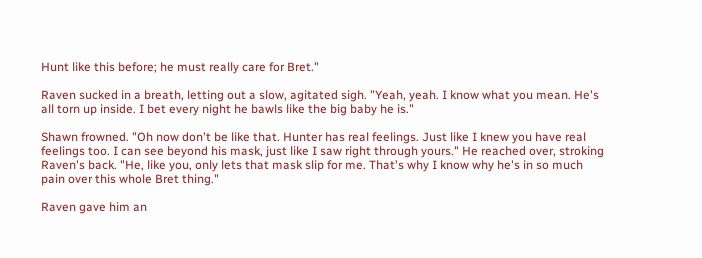Hunt like this before; he must really care for Bret."

Raven sucked in a breath, letting out a slow, agitated sigh. "Yeah, yeah. I know what you mean. He's all torn up inside. I bet every night he bawls like the big baby he is."

Shawn frowned. "Oh now don't be like that. Hunter has real feelings. Just like I knew you have real feelings too. I can see beyond his mask, just like I saw right through yours." He reached over, stroking Raven's back. "He, like you, only lets that mask slip for me. That's why I know why he's in so much pain over this whole Bret thing."

Raven gave him an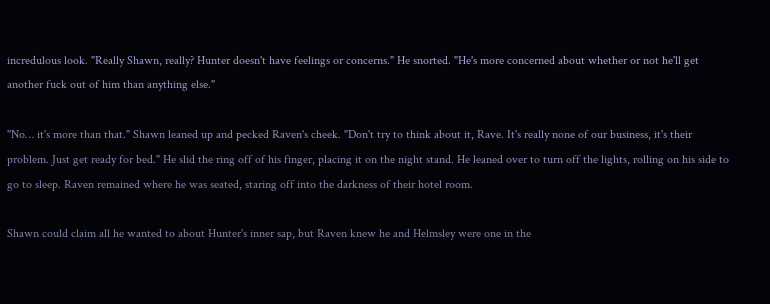incredulous look. "Really Shawn, really? Hunter doesn't have feelings or concerns." He snorted. "He's more concerned about whether or not he'll get another fuck out of him than anything else."

"No… it's more than that." Shawn leaned up and pecked Raven's cheek. "Don't try to think about it, Rave. It's really none of our business, it's their problem. Just get ready for bed." He slid the ring off of his finger, placing it on the night stand. He leaned over to turn off the lights, rolling on his side to go to sleep. Raven remained where he was seated, staring off into the darkness of their hotel room.

Shawn could claim all he wanted to about Hunter's inner sap, but Raven knew he and Helmsley were one in the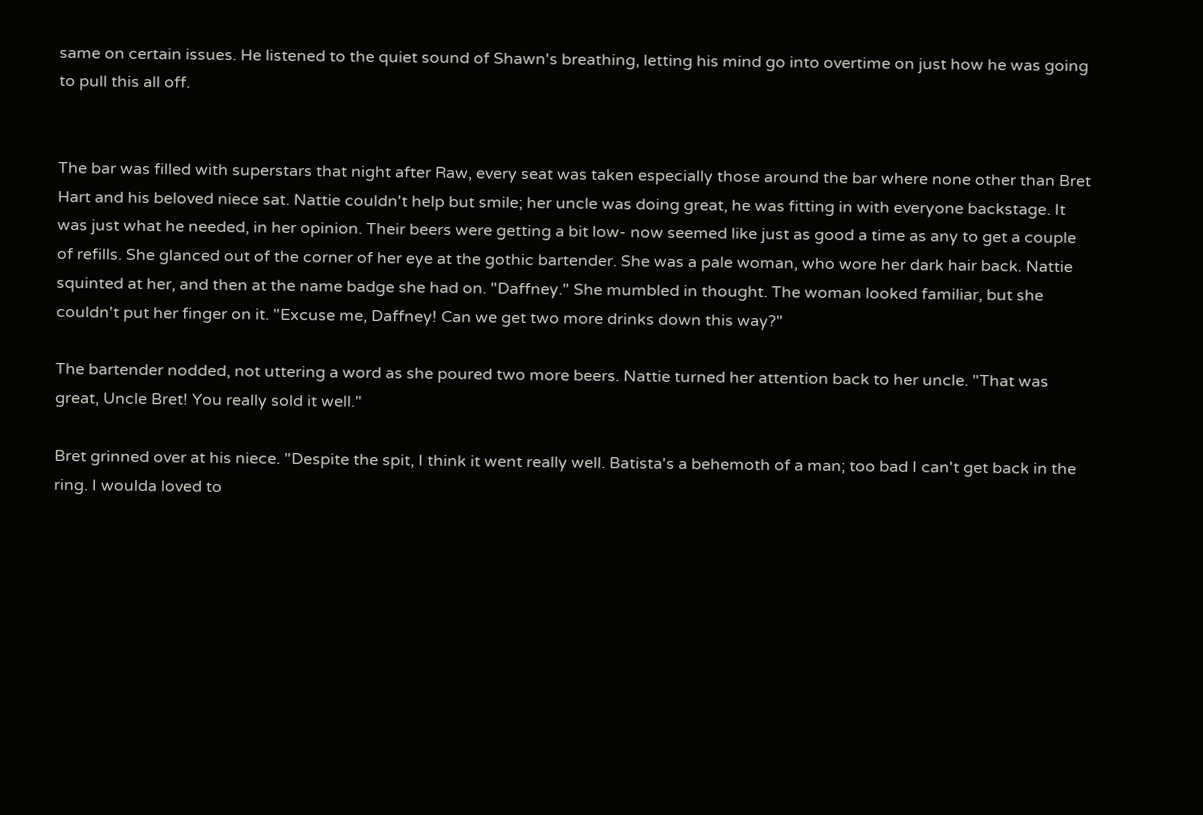same on certain issues. He listened to the quiet sound of Shawn's breathing, letting his mind go into overtime on just how he was going to pull this all off.


The bar was filled with superstars that night after Raw, every seat was taken especially those around the bar where none other than Bret Hart and his beloved niece sat. Nattie couldn't help but smile; her uncle was doing great, he was fitting in with everyone backstage. It was just what he needed, in her opinion. Their beers were getting a bit low- now seemed like just as good a time as any to get a couple of refills. She glanced out of the corner of her eye at the gothic bartender. She was a pale woman, who wore her dark hair back. Nattie squinted at her, and then at the name badge she had on. "Daffney." She mumbled in thought. The woman looked familiar, but she couldn't put her finger on it. "Excuse me, Daffney! Can we get two more drinks down this way?"

The bartender nodded, not uttering a word as she poured two more beers. Nattie turned her attention back to her uncle. "That was great, Uncle Bret! You really sold it well."

Bret grinned over at his niece. "Despite the spit, I think it went really well. Batista's a behemoth of a man; too bad I can't get back in the ring. I woulda loved to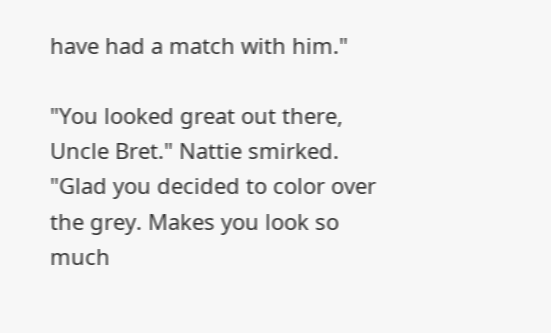have had a match with him."

"You looked great out there, Uncle Bret." Nattie smirked. "Glad you decided to color over the grey. Makes you look so much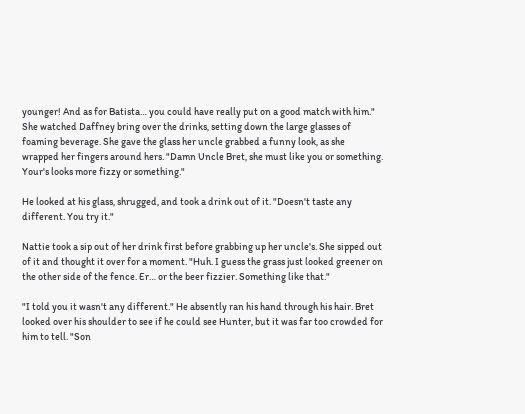younger! And as for Batista… you could have really put on a good match with him." She watched Daffney bring over the drinks, setting down the large glasses of foaming beverage. She gave the glass her uncle grabbed a funny look, as she wrapped her fingers around hers. "Damn Uncle Bret, she must like you or something. Your's looks more fizzy or something."

He looked at his glass, shrugged, and took a drink out of it. "Doesn't taste any different. You try it."

Nattie took a sip out of her drink first before grabbing up her uncle's. She sipped out of it and thought it over for a moment. "Huh. I guess the grass just looked greener on the other side of the fence. Er… or the beer fizzier. Something like that."

"I told you it wasn't any different." He absently ran his hand through his hair. Bret looked over his shoulder to see if he could see Hunter, but it was far too crowded for him to tell. "Son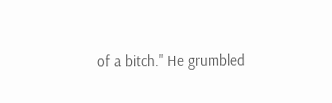of a bitch." He grumbled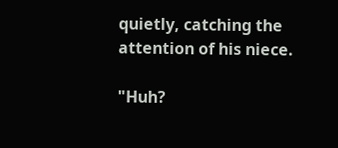quietly, catching the attention of his niece.

"Huh?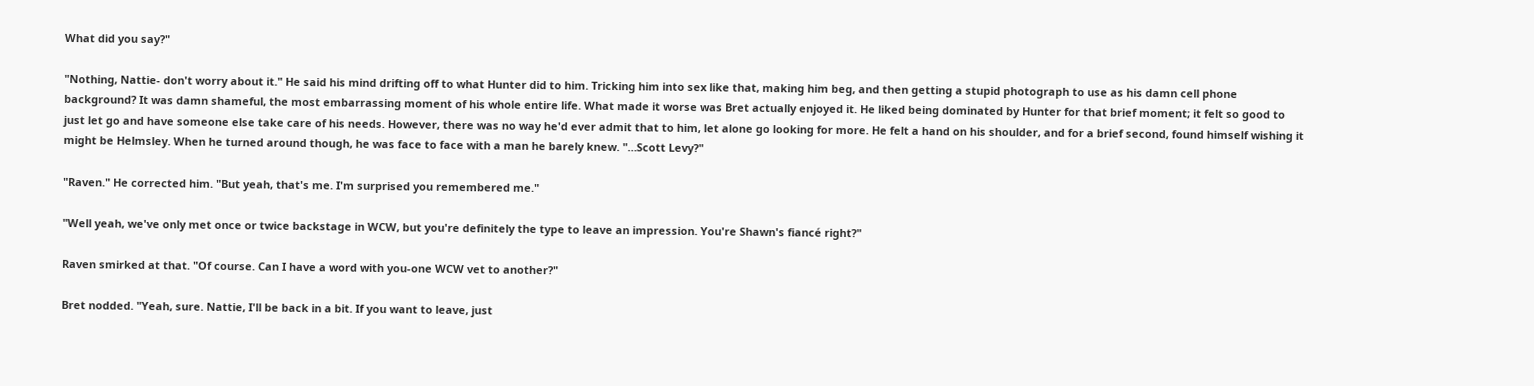What did you say?"

"Nothing, Nattie- don't worry about it." He said his mind drifting off to what Hunter did to him. Tricking him into sex like that, making him beg, and then getting a stupid photograph to use as his damn cell phone background? It was damn shameful, the most embarrassing moment of his whole entire life. What made it worse was Bret actually enjoyed it. He liked being dominated by Hunter for that brief moment; it felt so good to just let go and have someone else take care of his needs. However, there was no way he'd ever admit that to him, let alone go looking for more. He felt a hand on his shoulder, and for a brief second, found himself wishing it might be Helmsley. When he turned around though, he was face to face with a man he barely knew. "…Scott Levy?"

"Raven." He corrected him. "But yeah, that's me. I'm surprised you remembered me."

"Well yeah, we've only met once or twice backstage in WCW, but you're definitely the type to leave an impression. You're Shawn's fiancé right?"

Raven smirked at that. "Of course. Can I have a word with you-one WCW vet to another?"

Bret nodded. "Yeah, sure. Nattie, I'll be back in a bit. If you want to leave, just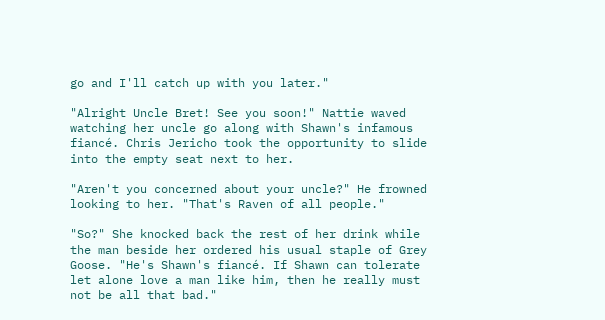go and I'll catch up with you later."

"Alright Uncle Bret! See you soon!" Nattie waved watching her uncle go along with Shawn's infamous fiancé. Chris Jericho took the opportunity to slide into the empty seat next to her.

"Aren't you concerned about your uncle?" He frowned looking to her. "That's Raven of all people."

"So?" She knocked back the rest of her drink while the man beside her ordered his usual staple of Grey Goose. "He's Shawn's fiancé. If Shawn can tolerate let alone love a man like him, then he really must not be all that bad."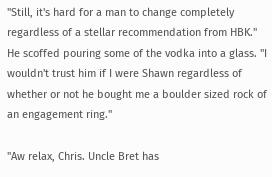"Still, it's hard for a man to change completely regardless of a stellar recommendation from HBK." He scoffed pouring some of the vodka into a glass. "I wouldn't trust him if I were Shawn regardless of whether or not he bought me a boulder sized rock of an engagement ring."

"Aw relax, Chris. Uncle Bret has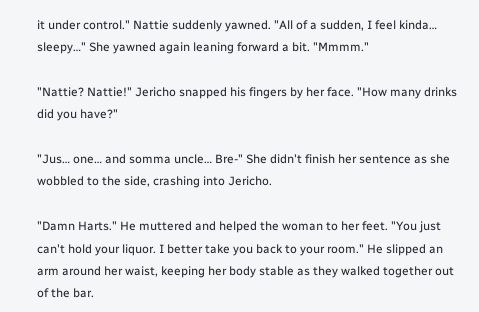it under control." Nattie suddenly yawned. "All of a sudden, I feel kinda… sleepy…" She yawned again leaning forward a bit. "Mmmm."

"Nattie? Nattie!" Jericho snapped his fingers by her face. "How many drinks did you have?"

"Jus… one… and somma uncle… Bre-" She didn't finish her sentence as she wobbled to the side, crashing into Jericho.

"Damn Harts." He muttered and helped the woman to her feet. "You just can't hold your liquor. I better take you back to your room." He slipped an arm around her waist, keeping her body stable as they walked together out of the bar.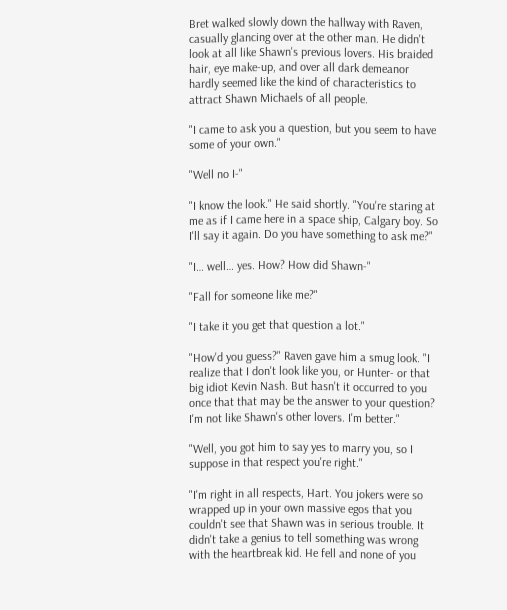Bret walked slowly down the hallway with Raven, casually glancing over at the other man. He didn't look at all like Shawn's previous lovers. His braided hair, eye make-up, and over all dark demeanor hardly seemed like the kind of characteristics to attract Shawn Michaels of all people.

"I came to ask you a question, but you seem to have some of your own."

"Well no I-"

"I know the look." He said shortly. "You're staring at me as if I came here in a space ship, Calgary boy. So I'll say it again. Do you have something to ask me?"

"I… well… yes. How? How did Shawn-"

"Fall for someone like me?"

"I take it you get that question a lot."

"How'd you guess?" Raven gave him a smug look. "I realize that I don't look like you, or Hunter- or that big idiot Kevin Nash. But hasn't it occurred to you once that that may be the answer to your question? I'm not like Shawn's other lovers. I'm better."

"Well, you got him to say yes to marry you, so I suppose in that respect you're right."

"I'm right in all respects, Hart. You jokers were so wrapped up in your own massive egos that you couldn't see that Shawn was in serious trouble. It didn't take a genius to tell something was wrong with the heartbreak kid. He fell and none of you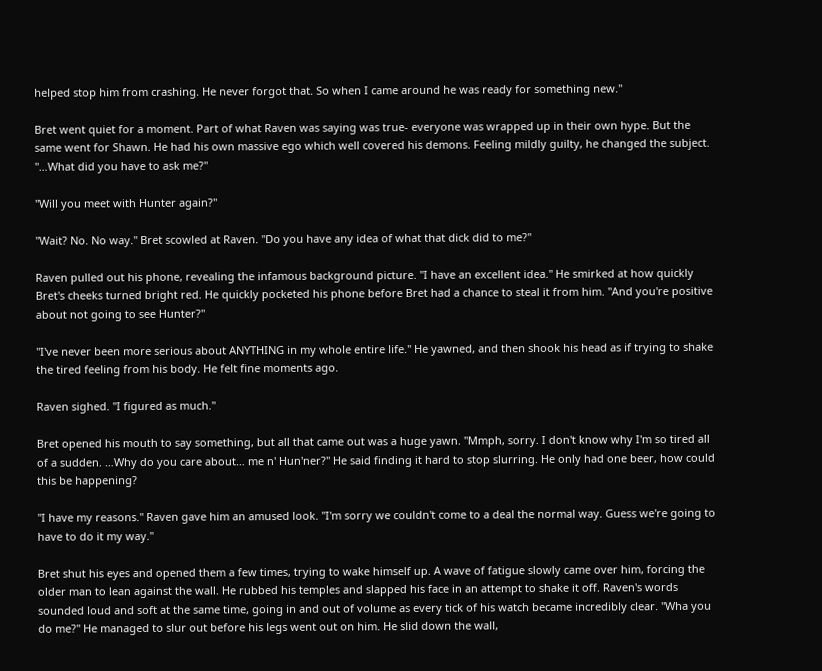helped stop him from crashing. He never forgot that. So when I came around he was ready for something new."

Bret went quiet for a moment. Part of what Raven was saying was true- everyone was wrapped up in their own hype. But the same went for Shawn. He had his own massive ego which well covered his demons. Feeling mildly guilty, he changed the subject. "…What did you have to ask me?"

"Will you meet with Hunter again?"

"Wait? No. No way." Bret scowled at Raven. "Do you have any idea of what that dick did to me?"

Raven pulled out his phone, revealing the infamous background picture. "I have an excellent idea." He smirked at how quickly Bret's cheeks turned bright red. He quickly pocketed his phone before Bret had a chance to steal it from him. "And you're positive about not going to see Hunter?"

"I've never been more serious about ANYTHING in my whole entire life." He yawned, and then shook his head as if trying to shake the tired feeling from his body. He felt fine moments ago.

Raven sighed. "I figured as much."

Bret opened his mouth to say something, but all that came out was a huge yawn. "Mmph, sorry. I don't know why I'm so tired all of a sudden. …Why do you care about… me n' Hun'ner?" He said finding it hard to stop slurring. He only had one beer, how could this be happening?

"I have my reasons." Raven gave him an amused look. "I'm sorry we couldn't come to a deal the normal way. Guess we're going to have to do it my way."

Bret shut his eyes and opened them a few times, trying to wake himself up. A wave of fatigue slowly came over him, forcing the older man to lean against the wall. He rubbed his temples and slapped his face in an attempt to shake it off. Raven's words sounded loud and soft at the same time, going in and out of volume as every tick of his watch became incredibly clear. "Wha you do me?" He managed to slur out before his legs went out on him. He slid down the wall,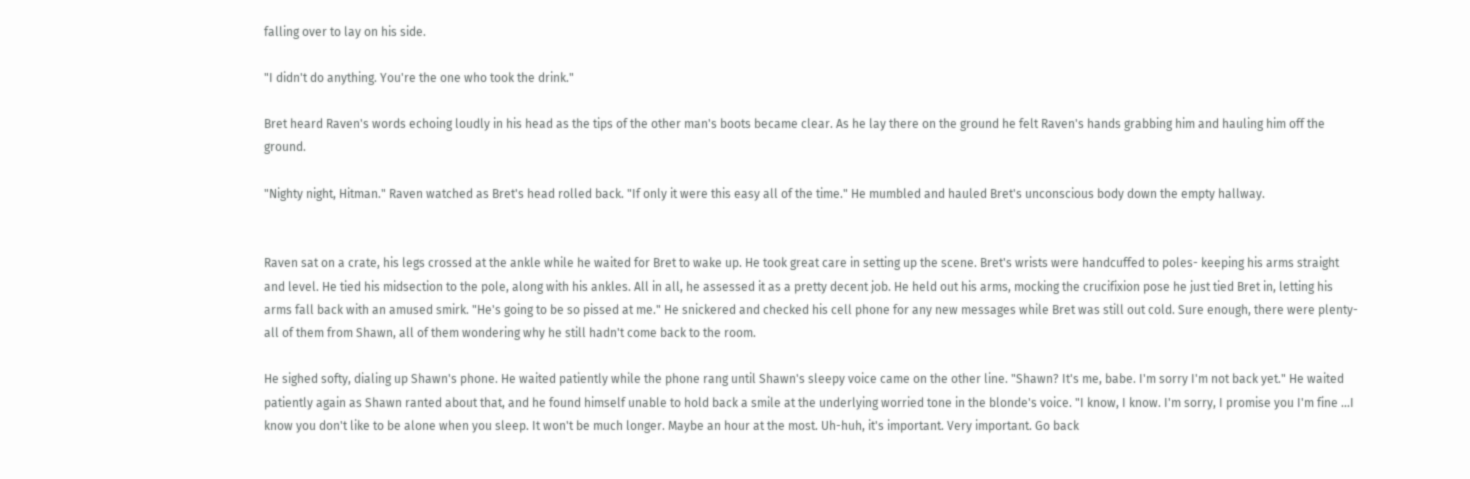falling over to lay on his side.

"I didn't do anything. You're the one who took the drink."

Bret heard Raven's words echoing loudly in his head as the tips of the other man's boots became clear. As he lay there on the ground he felt Raven's hands grabbing him and hauling him off the ground.

"Nighty night, Hitman." Raven watched as Bret's head rolled back. "If only it were this easy all of the time." He mumbled and hauled Bret's unconscious body down the empty hallway.


Raven sat on a crate, his legs crossed at the ankle while he waited for Bret to wake up. He took great care in setting up the scene. Bret's wrists were handcuffed to poles- keeping his arms straight and level. He tied his midsection to the pole, along with his ankles. All in all, he assessed it as a pretty decent job. He held out his arms, mocking the crucifixion pose he just tied Bret in, letting his arms fall back with an amused smirk. "He's going to be so pissed at me." He snickered and checked his cell phone for any new messages while Bret was still out cold. Sure enough, there were plenty- all of them from Shawn, all of them wondering why he still hadn't come back to the room.

He sighed softy, dialing up Shawn's phone. He waited patiently while the phone rang until Shawn's sleepy voice came on the other line. "Shawn? It's me, babe. I'm sorry I'm not back yet." He waited patiently again as Shawn ranted about that, and he found himself unable to hold back a smile at the underlying worried tone in the blonde's voice. "I know, I know. I'm sorry, I promise you I'm fine ...I know you don't like to be alone when you sleep. It won't be much longer. Maybe an hour at the most. Uh-huh, it's important. Very important. Go back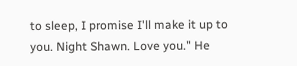to sleep, I promise I'll make it up to you. Night Shawn. Love you." He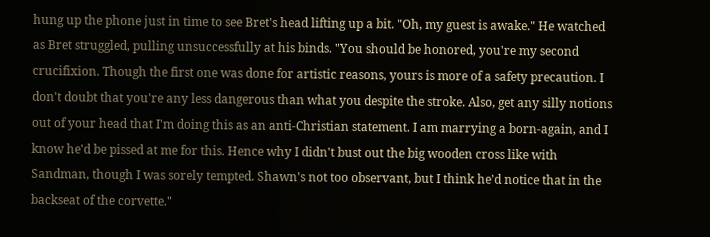hung up the phone just in time to see Bret's head lifting up a bit. "Oh, my guest is awake." He watched as Bret struggled, pulling unsuccessfully at his binds. "You should be honored, you're my second crucifixion. Though the first one was done for artistic reasons, yours is more of a safety precaution. I don't doubt that you're any less dangerous than what you despite the stroke. Also, get any silly notions out of your head that I'm doing this as an anti-Christian statement. I am marrying a born-again, and I know he'd be pissed at me for this. Hence why I didn't bust out the big wooden cross like with Sandman, though I was sorely tempted. Shawn's not too observant, but I think he'd notice that in the backseat of the corvette."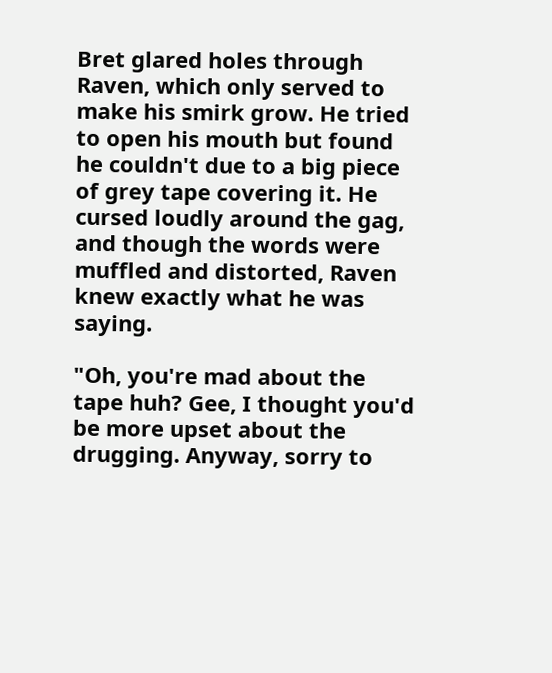Bret glared holes through Raven, which only served to make his smirk grow. He tried to open his mouth but found he couldn't due to a big piece of grey tape covering it. He cursed loudly around the gag, and though the words were muffled and distorted, Raven knew exactly what he was saying.

"Oh, you're mad about the tape huh? Gee, I thought you'd be more upset about the drugging. Anyway, sorry to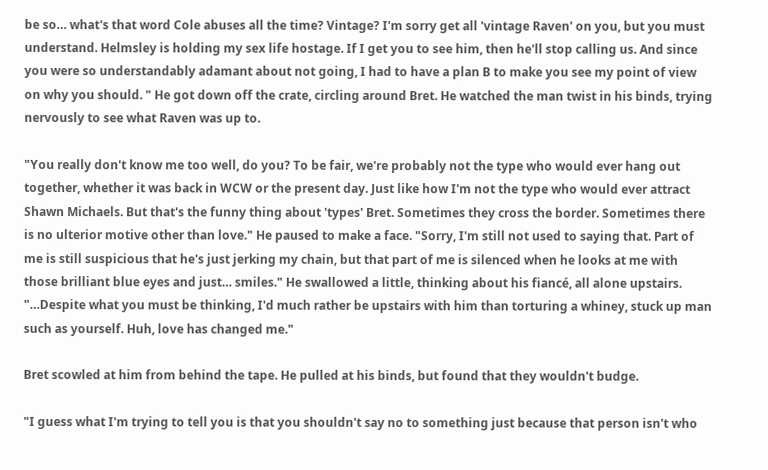be so… what's that word Cole abuses all the time? Vintage? I'm sorry get all 'vintage Raven' on you, but you must understand. Helmsley is holding my sex life hostage. If I get you to see him, then he'll stop calling us. And since you were so understandably adamant about not going, I had to have a plan B to make you see my point of view on why you should. " He got down off the crate, circling around Bret. He watched the man twist in his binds, trying nervously to see what Raven was up to.

"You really don't know me too well, do you? To be fair, we're probably not the type who would ever hang out together, whether it was back in WCW or the present day. Just like how I'm not the type who would ever attract Shawn Michaels. But that's the funny thing about 'types' Bret. Sometimes they cross the border. Sometimes there is no ulterior motive other than love." He paused to make a face. "Sorry, I'm still not used to saying that. Part of me is still suspicious that he's just jerking my chain, but that part of me is silenced when he looks at me with those brilliant blue eyes and just… smiles." He swallowed a little, thinking about his fiancé, all alone upstairs. "…Despite what you must be thinking, I'd much rather be upstairs with him than torturing a whiney, stuck up man such as yourself. Huh, love has changed me."

Bret scowled at him from behind the tape. He pulled at his binds, but found that they wouldn't budge.

"I guess what I'm trying to tell you is that you shouldn't say no to something just because that person isn't who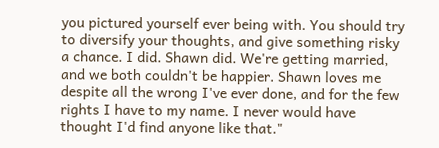you pictured yourself ever being with. You should try to diversify your thoughts, and give something risky a chance. I did. Shawn did. We're getting married, and we both couldn't be happier. Shawn loves me despite all the wrong I've ever done, and for the few rights I have to my name. I never would have thought I'd find anyone like that."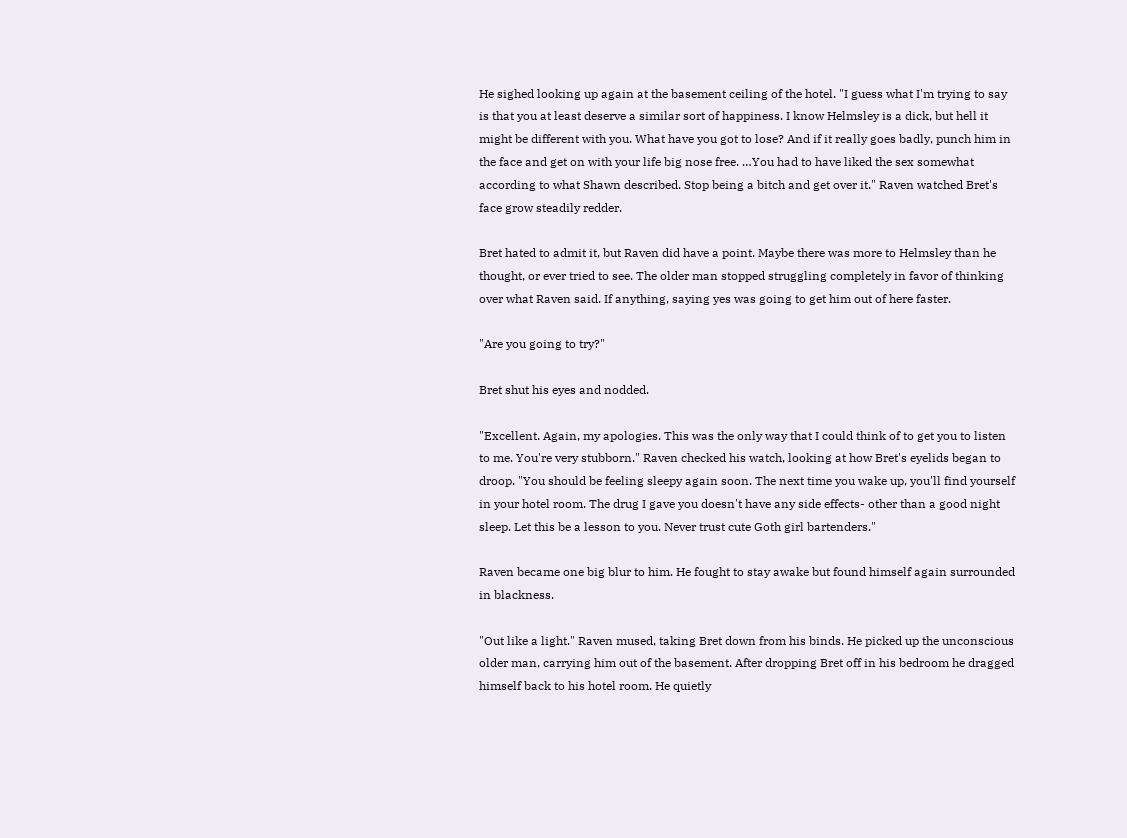He sighed looking up again at the basement ceiling of the hotel. "I guess what I'm trying to say is that you at least deserve a similar sort of happiness. I know Helmsley is a dick, but hell it might be different with you. What have you got to lose? And if it really goes badly, punch him in the face and get on with your life big nose free. …You had to have liked the sex somewhat according to what Shawn described. Stop being a bitch and get over it." Raven watched Bret's face grow steadily redder.

Bret hated to admit it, but Raven did have a point. Maybe there was more to Helmsley than he thought, or ever tried to see. The older man stopped struggling completely in favor of thinking over what Raven said. If anything, saying yes was going to get him out of here faster.

"Are you going to try?"

Bret shut his eyes and nodded.

"Excellent. Again, my apologies. This was the only way that I could think of to get you to listen to me. You're very stubborn." Raven checked his watch, looking at how Bret's eyelids began to droop. "You should be feeling sleepy again soon. The next time you wake up, you'll find yourself in your hotel room. The drug I gave you doesn't have any side effects- other than a good night sleep. Let this be a lesson to you. Never trust cute Goth girl bartenders."

Raven became one big blur to him. He fought to stay awake but found himself again surrounded in blackness.

"Out like a light." Raven mused, taking Bret down from his binds. He picked up the unconscious older man, carrying him out of the basement. After dropping Bret off in his bedroom he dragged himself back to his hotel room. He quietly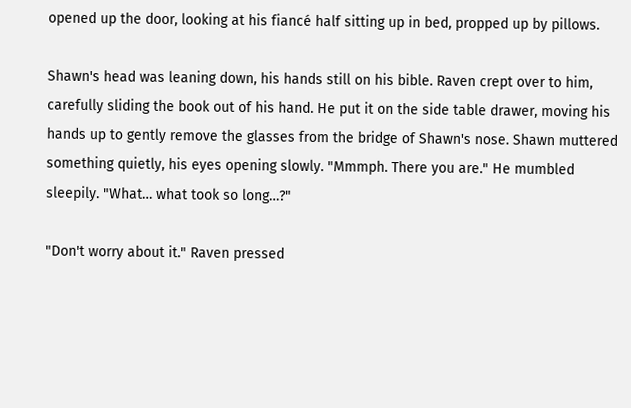opened up the door, looking at his fiancé half sitting up in bed, propped up by pillows.

Shawn's head was leaning down, his hands still on his bible. Raven crept over to him, carefully sliding the book out of his hand. He put it on the side table drawer, moving his hands up to gently remove the glasses from the bridge of Shawn's nose. Shawn muttered something quietly, his eyes opening slowly. "Mmmph. There you are." He mumbled sleepily. "What… what took so long…?"

"Don't worry about it." Raven pressed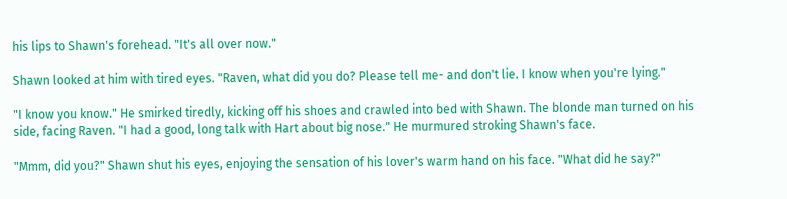his lips to Shawn's forehead. "It's all over now."

Shawn looked at him with tired eyes. "Raven, what did you do? Please tell me- and don't lie. I know when you're lying."

"I know you know." He smirked tiredly, kicking off his shoes and crawled into bed with Shawn. The blonde man turned on his side, facing Raven. "I had a good, long talk with Hart about big nose." He murmured stroking Shawn's face.

"Mmm, did you?" Shawn shut his eyes, enjoying the sensation of his lover's warm hand on his face. "What did he say?"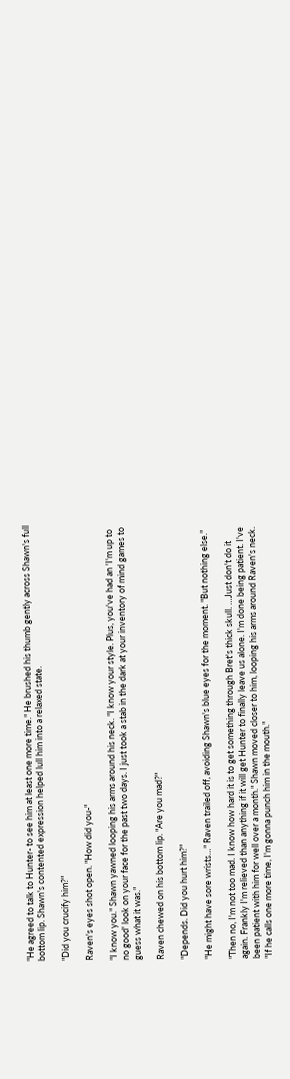"He agreed to talk to Hunter- to see him at least one more time." He brushed his thumb gently across Shawn's full bottom lip. Shawn's contented expression helped lull him into a relaxed state.

"Did you crucify him?"

Raven's eyes shot open. "How did you-"

"I know you." Shawn yawned looping his arms around his neck. "I know your style. Plus, you've had an 'I'm up to no good' look on your face for the past two days. I just took a stab in the dark at your inventory of mind games to guess what it was."

Raven chewed on his bottom lip. "Are you mad?"

"Depends. Did you hurt him?"

"He might have sore wrists…" Raven trailed off, avoiding Shawn's blue eyes for the moment. "But nothing else."

"Then no, I'm not too mad. I know how hard it is to get something through Bret's thick skull. …Just don't do it again. Frankly I'm relieved than anything if it will get Hunter to finally leave us alone. I'm done being patient. I've been patient with him for well over a month." Shawn moved closer to him, looping his arms around Raven's neck. "If he calls one more time, I'm gonna punch him in the mouth."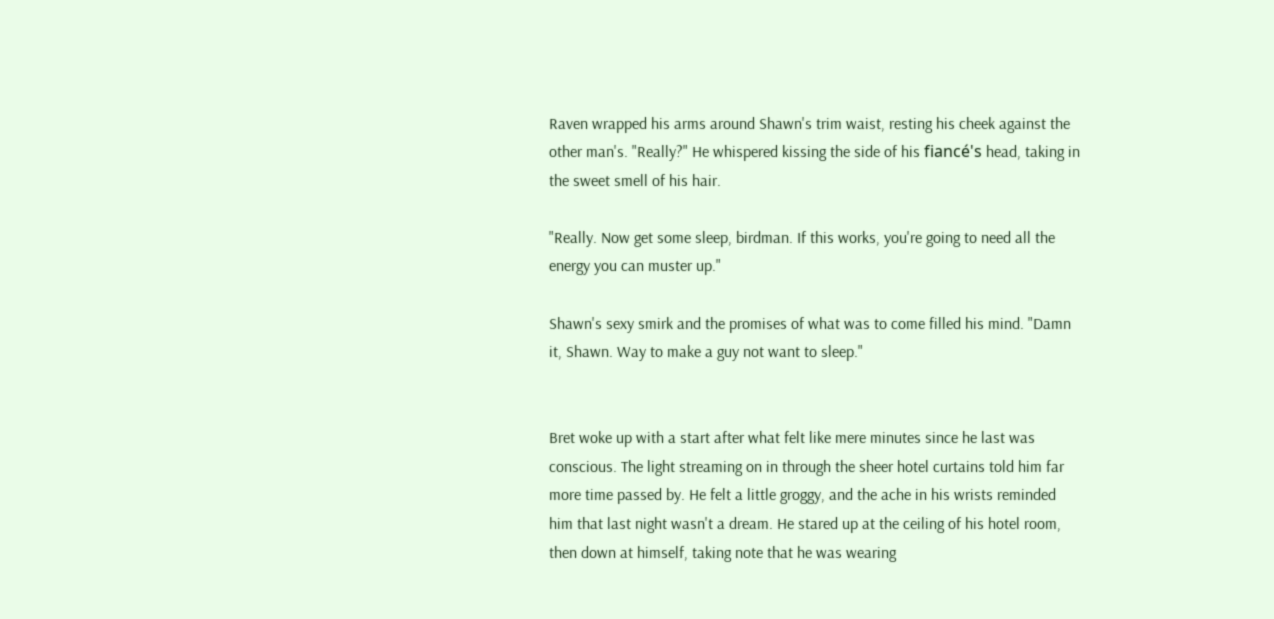Raven wrapped his arms around Shawn's trim waist, resting his cheek against the other man's. "Really?" He whispered kissing the side of his fiancé's head, taking in the sweet smell of his hair.

"Really. Now get some sleep, birdman. If this works, you're going to need all the energy you can muster up."

Shawn's sexy smirk and the promises of what was to come filled his mind. "Damn it, Shawn. Way to make a guy not want to sleep."


Bret woke up with a start after what felt like mere minutes since he last was conscious. The light streaming on in through the sheer hotel curtains told him far more time passed by. He felt a little groggy, and the ache in his wrists reminded him that last night wasn't a dream. He stared up at the ceiling of his hotel room, then down at himself, taking note that he was wearing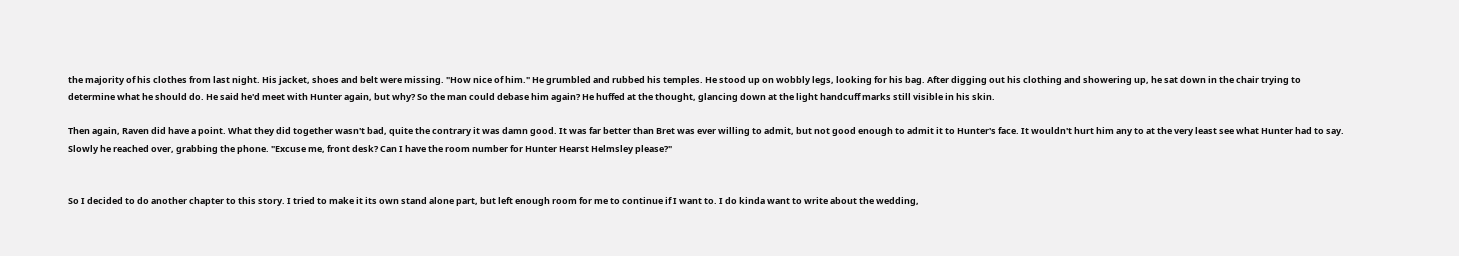the majority of his clothes from last night. His jacket, shoes and belt were missing. "How nice of him." He grumbled and rubbed his temples. He stood up on wobbly legs, looking for his bag. After digging out his clothing and showering up, he sat down in the chair trying to determine what he should do. He said he'd meet with Hunter again, but why? So the man could debase him again? He huffed at the thought, glancing down at the light handcuff marks still visible in his skin.

Then again, Raven did have a point. What they did together wasn't bad, quite the contrary it was damn good. It was far better than Bret was ever willing to admit, but not good enough to admit it to Hunter's face. It wouldn't hurt him any to at the very least see what Hunter had to say. Slowly he reached over, grabbing the phone. "Excuse me, front desk? Can I have the room number for Hunter Hearst Helmsley please?"


So I decided to do another chapter to this story. I tried to make it its own stand alone part, but left enough room for me to continue if I want to. I do kinda want to write about the wedding,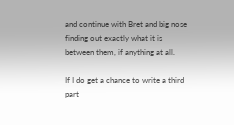and continue with Bret and big nose finding out exactly what it is between them, if anything at all.

If I do get a chance to write a third part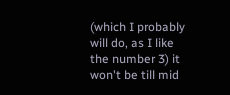(which I probably will do, as I like the number 3) it won't be till mid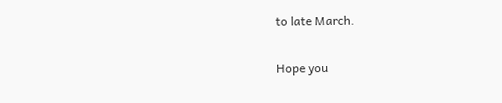to late March.

Hope you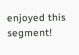enjoyed this segment!